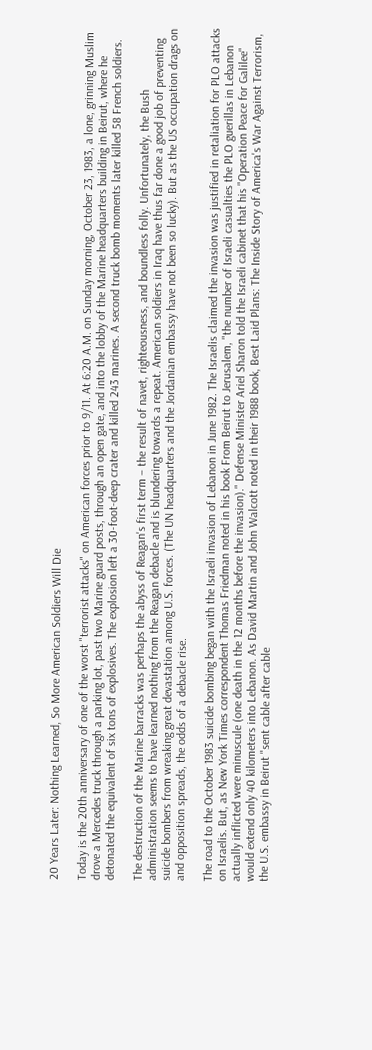20 Years Later: Nothing Learned, So More American Soldiers Will Die

Today is the 20th anniversary of one of the worst "terrorist attacks" on American forces prior to 9/11. At 6:20 A.M. on Sunday morning, October 23, 1983, a lone, grinning Muslim drove a Mercedes truck through a parking lot, past two Marine guard posts, through an open gate, and into the lobby of the Marine headquarters building in Beirut, where he detonated the equivalent of six tons of explosives. The explosion left a 30-foot-deep crater and killed 243 marines. A second truck bomb moments later killed 58 French soldiers.

The destruction of the Marine barracks was perhaps the abyss of Reagan's first term – the result of navet, righteousness, and boundless folly. Unfortunately, the Bush administration seems to have learned nothing from the Reagan debacle and is blundering towards a repeat. American soldiers in Iraq have thus far done a good job of preventing suicide bombers from wreaking great devastation among U.S. forces. (The UN headquarters and the Jordanian embassy have not been so lucky). But as the US occupation drags on and opposition spreads, the odds of a debacle rise.

The road to the October 1983 suicide bombing began with the Israeli invasion of Lebanon in June 1982. The Israelis claimed the invasion was justified in retaliation for PLO attacks on Israelis. But, as New York Times correspondent Thomas Friedman noted in his book From Beirut to Jerusalem, "the number of Israeli casualties the PLO guerillas in Lebanon actually inflicted were minuscule (one death in the 12 months before the invasion)." Defense Minister Ariel Sharon told the Israeli cabinet that his "Operation Peace for Galilee" would extend only 40 kilometers into Lebanon. As David Martin and John Walcott noted in their 1988 book, Best Laid Plans: The Inside Story of America's War Against Terrorism, the U.S. embassy in Beirut "sent cable after cable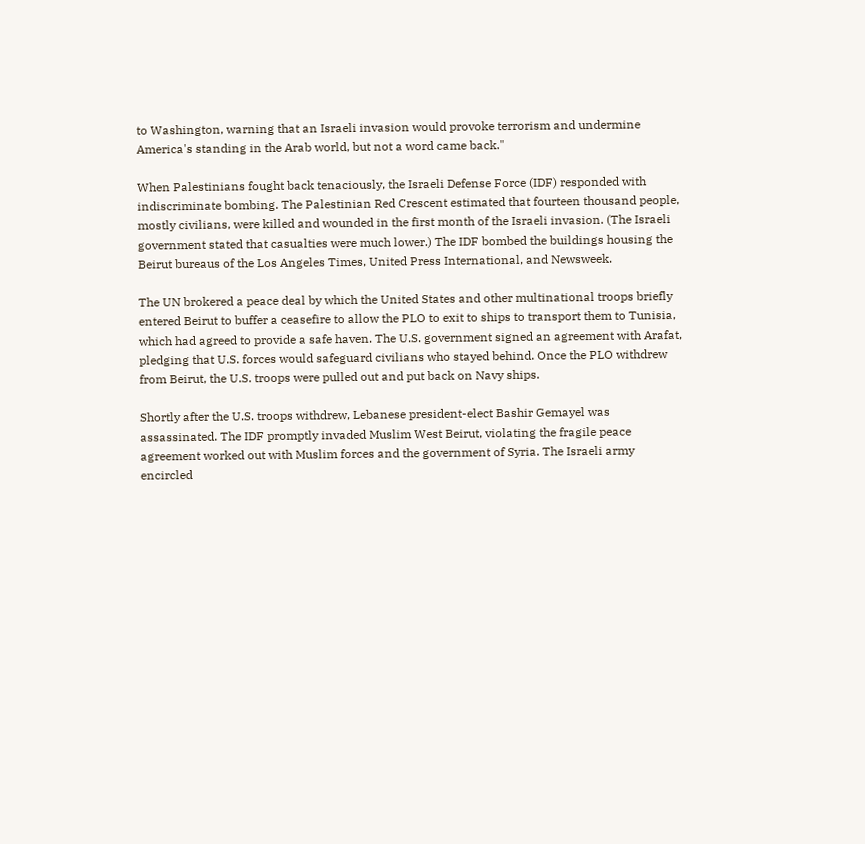to Washington, warning that an Israeli invasion would provoke terrorism and undermine America's standing in the Arab world, but not a word came back."

When Palestinians fought back tenaciously, the Israeli Defense Force (IDF) responded with indiscriminate bombing. The Palestinian Red Crescent estimated that fourteen thousand people, mostly civilians, were killed and wounded in the first month of the Israeli invasion. (The Israeli government stated that casualties were much lower.) The IDF bombed the buildings housing the Beirut bureaus of the Los Angeles Times, United Press International, and Newsweek.

The UN brokered a peace deal by which the United States and other multinational troops briefly entered Beirut to buffer a ceasefire to allow the PLO to exit to ships to transport them to Tunisia, which had agreed to provide a safe haven. The U.S. government signed an agreement with Arafat, pledging that U.S. forces would safeguard civilians who stayed behind. Once the PLO withdrew from Beirut, the U.S. troops were pulled out and put back on Navy ships.

Shortly after the U.S. troops withdrew, Lebanese president-elect Bashir Gemayel was assassinated. The IDF promptly invaded Muslim West Beirut, violating the fragile peace agreement worked out with Muslim forces and the government of Syria. The Israeli army encircled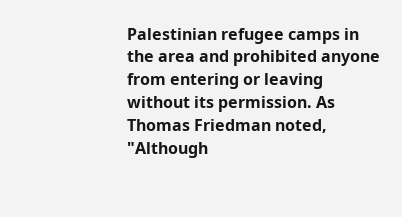Palestinian refugee camps in the area and prohibited anyone from entering or leaving without its permission. As Thomas Friedman noted, "Although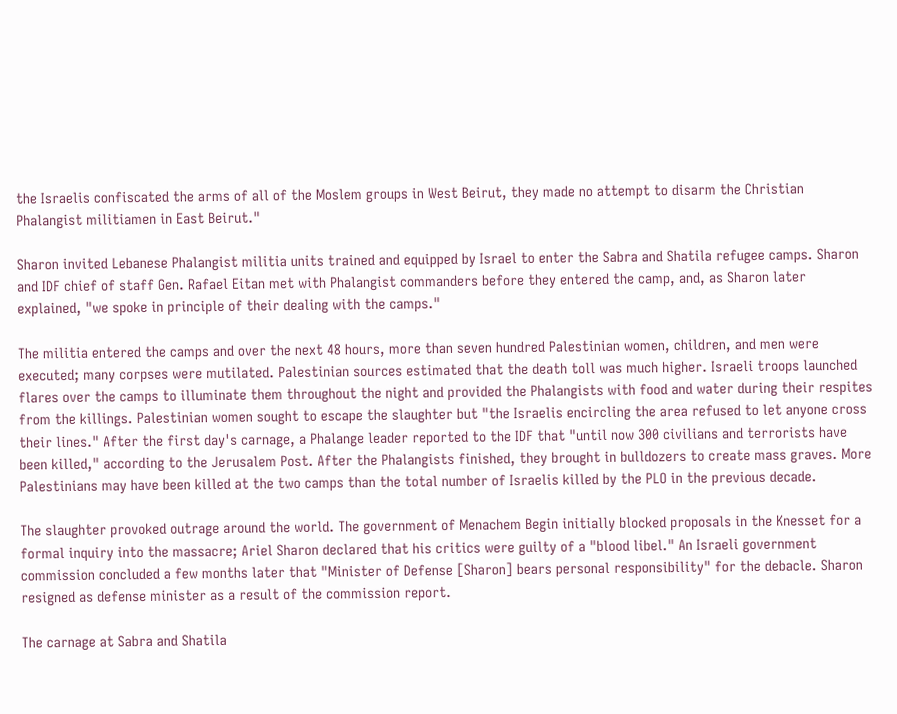the Israelis confiscated the arms of all of the Moslem groups in West Beirut, they made no attempt to disarm the Christian Phalangist militiamen in East Beirut."

Sharon invited Lebanese Phalangist militia units trained and equipped by Israel to enter the Sabra and Shatila refugee camps. Sharon and IDF chief of staff Gen. Rafael Eitan met with Phalangist commanders before they entered the camp, and, as Sharon later explained, "we spoke in principle of their dealing with the camps."

The militia entered the camps and over the next 48 hours, more than seven hundred Palestinian women, children, and men were executed; many corpses were mutilated. Palestinian sources estimated that the death toll was much higher. Israeli troops launched flares over the camps to illuminate them throughout the night and provided the Phalangists with food and water during their respites from the killings. Palestinian women sought to escape the slaughter but "the Israelis encircling the area refused to let anyone cross their lines." After the first day's carnage, a Phalange leader reported to the IDF that "until now 300 civilians and terrorists have been killed," according to the Jerusalem Post. After the Phalangists finished, they brought in bulldozers to create mass graves. More Palestinians may have been killed at the two camps than the total number of Israelis killed by the PLO in the previous decade.

The slaughter provoked outrage around the world. The government of Menachem Begin initially blocked proposals in the Knesset for a formal inquiry into the massacre; Ariel Sharon declared that his critics were guilty of a "blood libel." An Israeli government commission concluded a few months later that "Minister of Defense [Sharon] bears personal responsibility" for the debacle. Sharon resigned as defense minister as a result of the commission report.

The carnage at Sabra and Shatila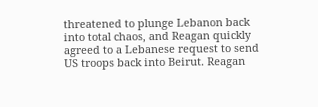threatened to plunge Lebanon back into total chaos, and Reagan quickly agreed to a Lebanese request to send US troops back into Beirut. Reagan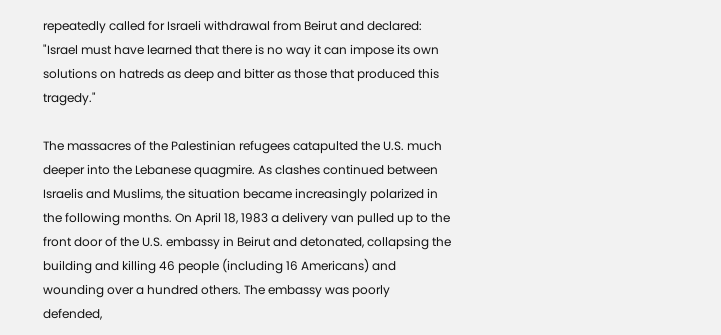repeatedly called for Israeli withdrawal from Beirut and declared: "Israel must have learned that there is no way it can impose its own solutions on hatreds as deep and bitter as those that produced this tragedy."

The massacres of the Palestinian refugees catapulted the U.S. much deeper into the Lebanese quagmire. As clashes continued between Israelis and Muslims, the situation became increasingly polarized in the following months. On April 18, 1983 a delivery van pulled up to the front door of the U.S. embassy in Beirut and detonated, collapsing the building and killing 46 people (including 16 Americans) and wounding over a hundred others. The embassy was poorly defended,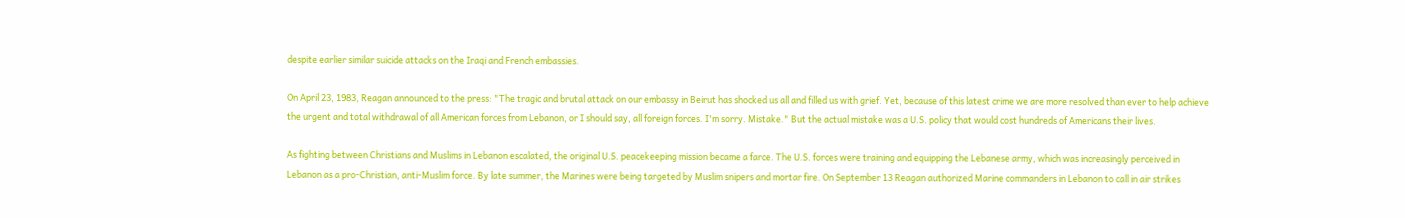despite earlier similar suicide attacks on the Iraqi and French embassies.

On April 23, 1983, Reagan announced to the press: "The tragic and brutal attack on our embassy in Beirut has shocked us all and filled us with grief. Yet, because of this latest crime we are more resolved than ever to help achieve the urgent and total withdrawal of all American forces from Lebanon, or I should say, all foreign forces. I'm sorry. Mistake." But the actual mistake was a U.S. policy that would cost hundreds of Americans their lives.

As fighting between Christians and Muslims in Lebanon escalated, the original U.S. peacekeeping mission became a farce. The U.S. forces were training and equipping the Lebanese army, which was increasingly perceived in Lebanon as a pro-Christian, anti-Muslim force. By late summer, the Marines were being targeted by Muslim snipers and mortar fire. On September 13 Reagan authorized Marine commanders in Lebanon to call in air strikes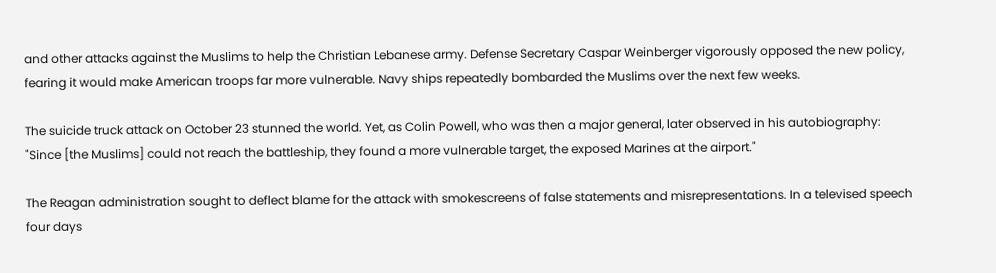and other attacks against the Muslims to help the Christian Lebanese army. Defense Secretary Caspar Weinberger vigorously opposed the new policy, fearing it would make American troops far more vulnerable. Navy ships repeatedly bombarded the Muslims over the next few weeks.

The suicide truck attack on October 23 stunned the world. Yet, as Colin Powell, who was then a major general, later observed in his autobiography: "Since [the Muslims] could not reach the battleship, they found a more vulnerable target, the exposed Marines at the airport."

The Reagan administration sought to deflect blame for the attack with smokescreens of false statements and misrepresentations. In a televised speech four days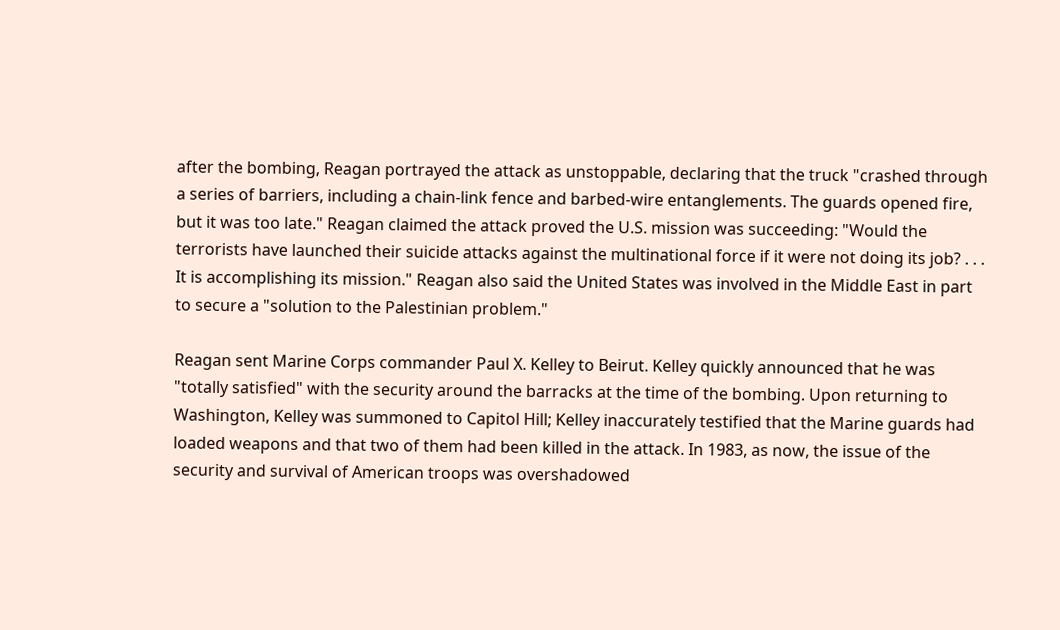after the bombing, Reagan portrayed the attack as unstoppable, declaring that the truck "crashed through a series of barriers, including a chain-link fence and barbed-wire entanglements. The guards opened fire, but it was too late." Reagan claimed the attack proved the U.S. mission was succeeding: "Would the terrorists have launched their suicide attacks against the multinational force if it were not doing its job? . . . It is accomplishing its mission." Reagan also said the United States was involved in the Middle East in part to secure a "solution to the Palestinian problem."

Reagan sent Marine Corps commander Paul X. Kelley to Beirut. Kelley quickly announced that he was "totally satisfied" with the security around the barracks at the time of the bombing. Upon returning to Washington, Kelley was summoned to Capitol Hill; Kelley inaccurately testified that the Marine guards had loaded weapons and that two of them had been killed in the attack. In 1983, as now, the issue of the security and survival of American troops was overshadowed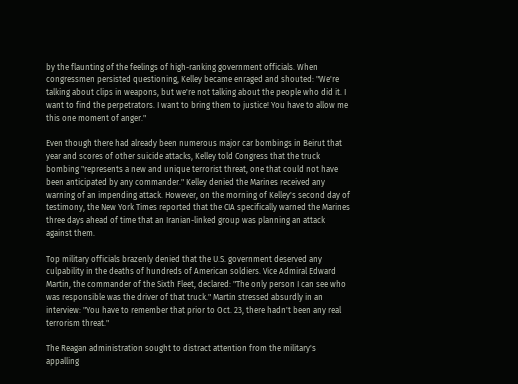by the flaunting of the feelings of high-ranking government officials. When congressmen persisted questioning, Kelley became enraged and shouted: "We're talking about clips in weapons, but we're not talking about the people who did it. I want to find the perpetrators. I want to bring them to justice! You have to allow me this one moment of anger."

Even though there had already been numerous major car bombings in Beirut that year and scores of other suicide attacks, Kelley told Congress that the truck bombing "represents a new and unique terrorist threat, one that could not have been anticipated by any commander." Kelley denied the Marines received any warning of an impending attack. However, on the morning of Kelley's second day of testimony, the New York Times reported that the CIA specifically warned the Marines three days ahead of time that an Iranian-linked group was planning an attack against them.

Top military officials brazenly denied that the U.S. government deserved any culpability in the deaths of hundreds of American soldiers. Vice Admiral Edward Martin, the commander of the Sixth Fleet, declared: "The only person I can see who was responsible was the driver of that truck." Martin stressed absurdly in an interview: "You have to remember that prior to Oct. 23, there hadn't been any real terrorism threat."

The Reagan administration sought to distract attention from the military's appalling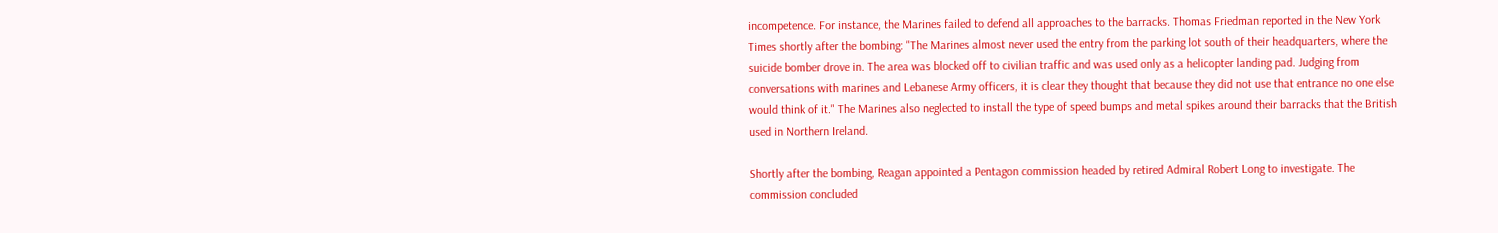incompetence. For instance, the Marines failed to defend all approaches to the barracks. Thomas Friedman reported in the New York Times shortly after the bombing: "The Marines almost never used the entry from the parking lot south of their headquarters, where the suicide bomber drove in. The area was blocked off to civilian traffic and was used only as a helicopter landing pad. Judging from conversations with marines and Lebanese Army officers, it is clear they thought that because they did not use that entrance no one else would think of it." The Marines also neglected to install the type of speed bumps and metal spikes around their barracks that the British used in Northern Ireland.

Shortly after the bombing, Reagan appointed a Pentagon commission headed by retired Admiral Robert Long to investigate. The commission concluded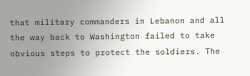that military commanders in Lebanon and all the way back to Washington failed to take obvious steps to protect the soldiers. The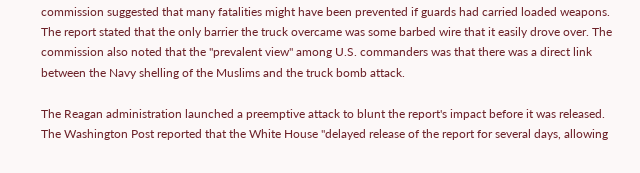commission suggested that many fatalities might have been prevented if guards had carried loaded weapons. The report stated that the only barrier the truck overcame was some barbed wire that it easily drove over. The commission also noted that the "prevalent view" among U.S. commanders was that there was a direct link between the Navy shelling of the Muslims and the truck bomb attack.

The Reagan administration launched a preemptive attack to blunt the report's impact before it was released. The Washington Post reported that the White House "delayed release of the report for several days, allowing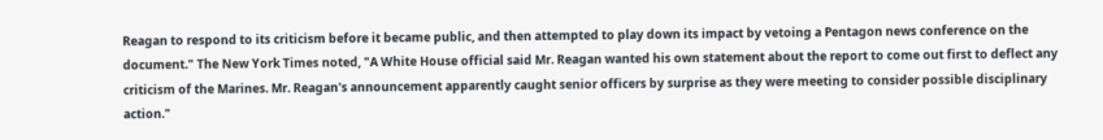Reagan to respond to its criticism before it became public, and then attempted to play down its impact by vetoing a Pentagon news conference on the document." The New York Times noted, "A White House official said Mr. Reagan wanted his own statement about the report to come out first to deflect any criticism of the Marines. Mr. Reagan's announcement apparently caught senior officers by surprise as they were meeting to consider possible disciplinary action."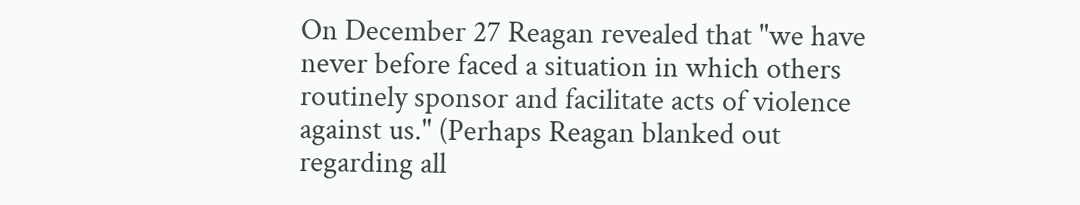On December 27 Reagan revealed that "we have never before faced a situation in which others routinely sponsor and facilitate acts of violence against us." (Perhaps Reagan blanked out regarding all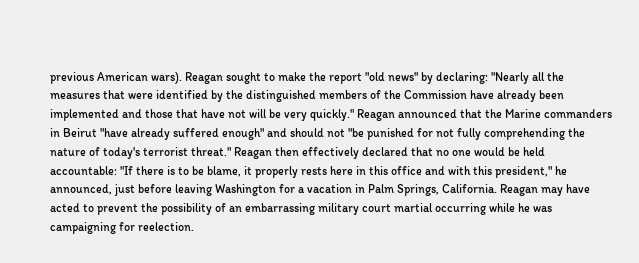previous American wars). Reagan sought to make the report "old news" by declaring: "Nearly all the measures that were identified by the distinguished members of the Commission have already been implemented and those that have not will be very quickly." Reagan announced that the Marine commanders in Beirut "have already suffered enough" and should not "be punished for not fully comprehending the nature of today's terrorist threat." Reagan then effectively declared that no one would be held accountable: "If there is to be blame, it properly rests here in this office and with this president," he announced, just before leaving Washington for a vacation in Palm Springs, California. Reagan may have acted to prevent the possibility of an embarrassing military court martial occurring while he was campaigning for reelection.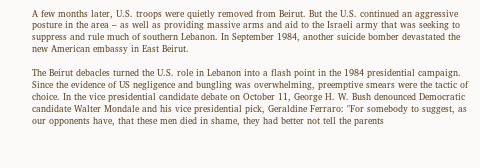A few months later, U.S. troops were quietly removed from Beirut. But the U.S. continued an aggressive posture in the area – as well as providing massive arms and aid to the Israeli army that was seeking to suppress and rule much of southern Lebanon. In September 1984, another suicide bomber devastated the new American embassy in East Beirut.

The Beirut debacles turned the U.S. role in Lebanon into a flash point in the 1984 presidential campaign. Since the evidence of US negligence and bungling was overwhelming, preemptive smears were the tactic of choice. In the vice presidential candidate debate on October 11, George H. W. Bush denounced Democratic candidate Walter Mondale and his vice presidential pick, Geraldine Ferraro: "For somebody to suggest, as our opponents have, that these men died in shame, they had better not tell the parents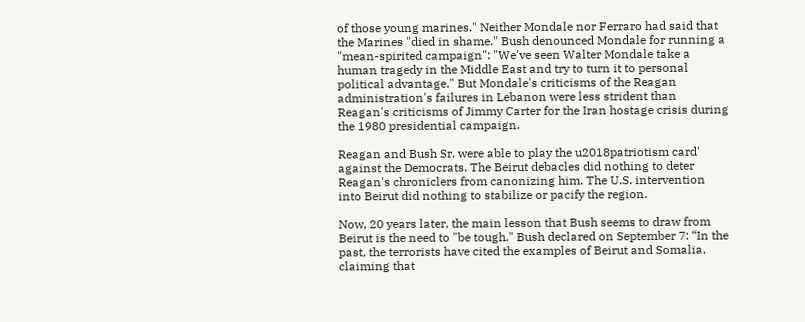of those young marines." Neither Mondale nor Ferraro had said that the Marines "died in shame." Bush denounced Mondale for running a "mean-spirited campaign": "We've seen Walter Mondale take a human tragedy in the Middle East and try to turn it to personal political advantage." But Mondale's criticisms of the Reagan administration's failures in Lebanon were less strident than Reagan's criticisms of Jimmy Carter for the Iran hostage crisis during the 1980 presidential campaign.

Reagan and Bush Sr. were able to play the u2018patriotism card' against the Democrats. The Beirut debacles did nothing to deter Reagan's chroniclers from canonizing him. The U.S. intervention into Beirut did nothing to stabilize or pacify the region.

Now, 20 years later, the main lesson that Bush seems to draw from Beirut is the need to "be tough." Bush declared on September 7: “In the past, the terrorists have cited the examples of Beirut and Somalia, claiming that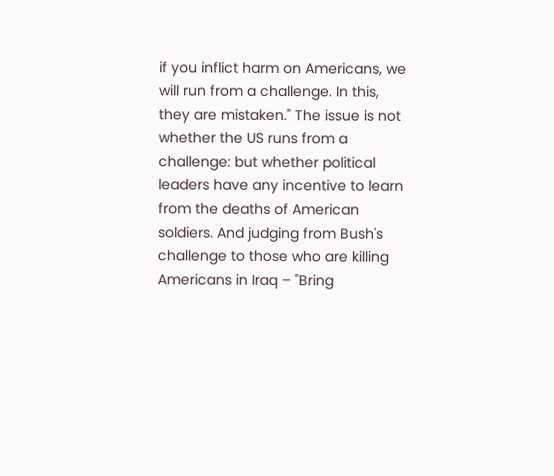if you inflict harm on Americans, we will run from a challenge. In this, they are mistaken." The issue is not whether the US runs from a challenge: but whether political leaders have any incentive to learn from the deaths of American soldiers. And judging from Bush's challenge to those who are killing Americans in Iraq – "Bring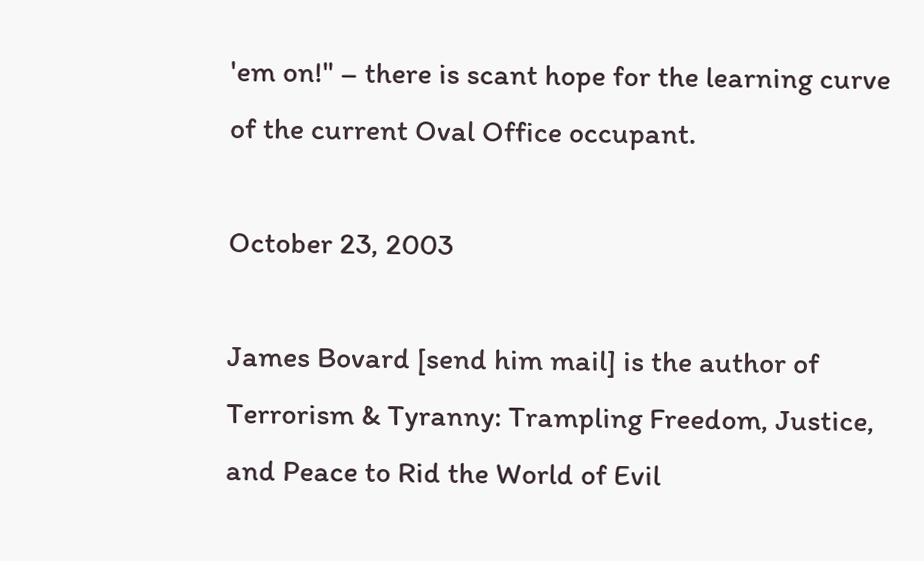'em on!" – there is scant hope for the learning curve of the current Oval Office occupant.

October 23, 2003

James Bovard [send him mail] is the author of Terrorism & Tyranny: Trampling Freedom, Justice, and Peace to Rid the World of Evil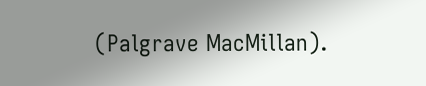(Palgrave MacMillan).